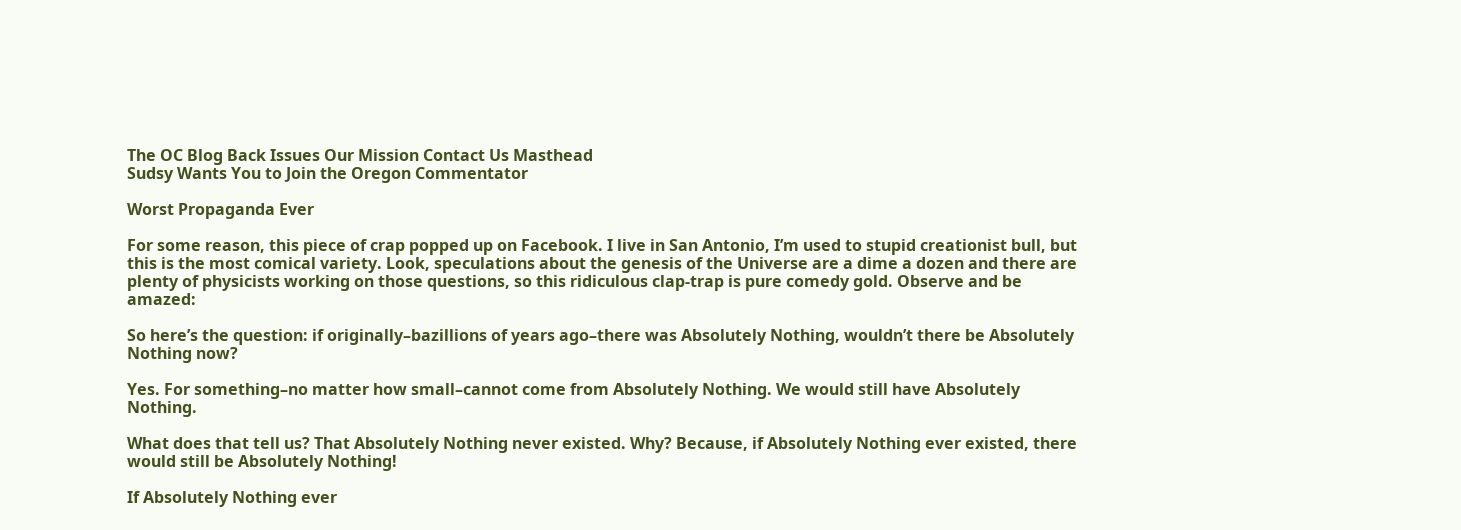The OC Blog Back Issues Our Mission Contact Us Masthead
Sudsy Wants You to Join the Oregon Commentator

Worst Propaganda Ever

For some reason, this piece of crap popped up on Facebook. I live in San Antonio, I’m used to stupid creationist bull, but this is the most comical variety. Look, speculations about the genesis of the Universe are a dime a dozen and there are plenty of physicists working on those questions, so this ridiculous clap-trap is pure comedy gold. Observe and be amazed:

So here’s the question: if originally–bazillions of years ago–there was Absolutely Nothing, wouldn’t there be Absolutely Nothing now?

Yes. For something–no matter how small–cannot come from Absolutely Nothing. We would still have Absolutely Nothing.

What does that tell us? That Absolutely Nothing never existed. Why? Because, if Absolutely Nothing ever existed, there would still be Absolutely Nothing!

If Absolutely Nothing ever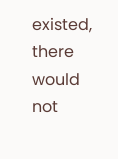existed, there would not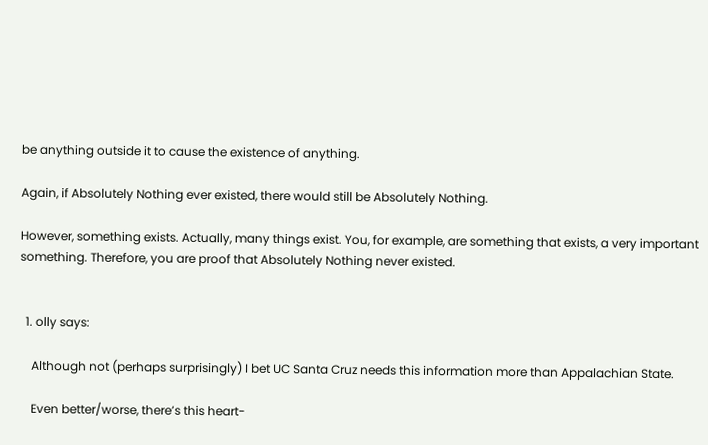be anything outside it to cause the existence of anything.

Again, if Absolutely Nothing ever existed, there would still be Absolutely Nothing.

However, something exists. Actually, many things exist. You, for example, are something that exists, a very important something. Therefore, you are proof that Absolutely Nothing never existed.


  1. olly says:

    Although not (perhaps surprisingly) I bet UC Santa Cruz needs this information more than Appalachian State.

    Even better/worse, there’s this heart-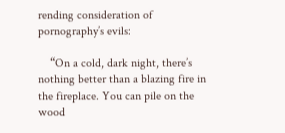rending consideration of pornography’s evils:

    “On a cold, dark night, there’s nothing better than a blazing fire in the fireplace. You can pile on the wood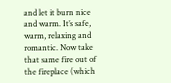and let it burn nice and warm. It’s safe, warm, relaxing and romantic. Now take that same fire out of the fireplace (which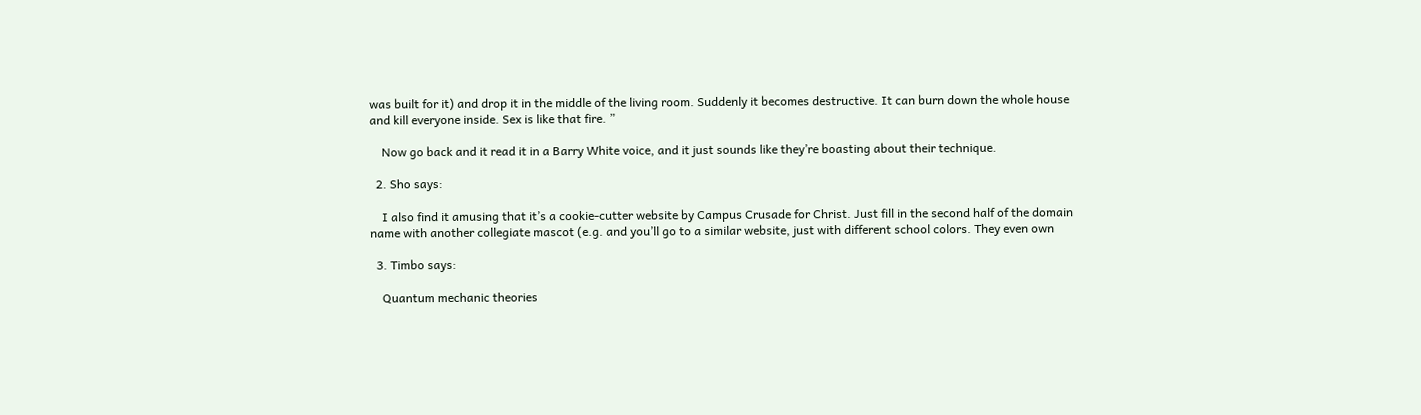was built for it) and drop it in the middle of the living room. Suddenly it becomes destructive. It can burn down the whole house and kill everyone inside. Sex is like that fire. ”

    Now go back and it read it in a Barry White voice, and it just sounds like they’re boasting about their technique.

  2. Sho says:

    I also find it amusing that it’s a cookie-cutter website by Campus Crusade for Christ. Just fill in the second half of the domain name with another collegiate mascot (e.g. and you’ll go to a similar website, just with different school colors. They even own

  3. Timbo says:

    Quantum mechanic theories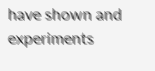have shown and experiments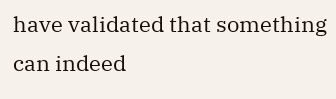have validated that something can indeed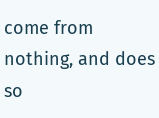come from nothing, and does so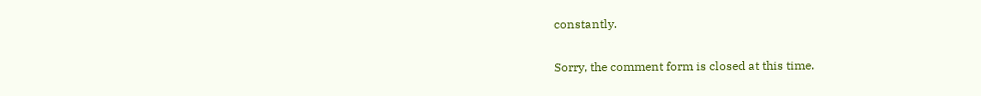constantly.

Sorry, the comment form is closed at this time.